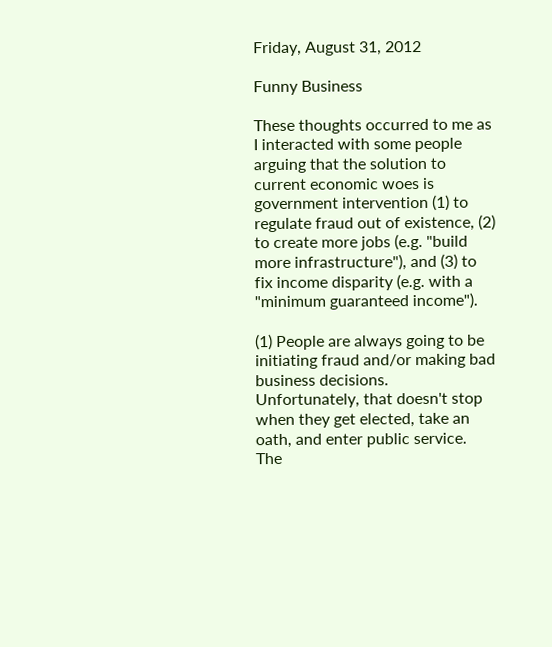Friday, August 31, 2012

Funny Business

These thoughts occurred to me as I interacted with some people arguing that the solution to current economic woes is government intervention (1) to regulate fraud out of existence, (2) to create more jobs (e.g. "build more infrastructure"), and (3) to fix income disparity (e.g. with a "minimum guaranteed income").

(1) People are always going to be initiating fraud and/or making bad business decisions.  Unfortunately, that doesn't stop when they get elected, take an oath, and enter public service.  The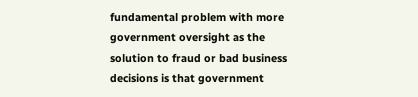fundamental problem with more government oversight as the solution to fraud or bad business decisions is that government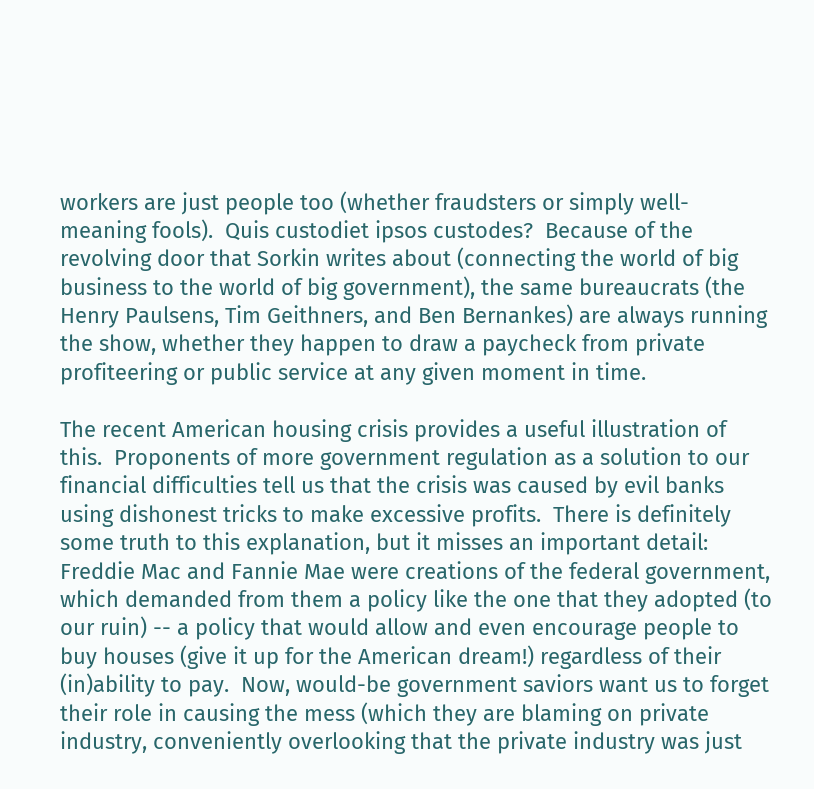workers are just people too (whether fraudsters or simply well-meaning fools).  Quis custodiet ipsos custodes?  Because of the revolving door that Sorkin writes about (connecting the world of big business to the world of big government), the same bureaucrats (the Henry Paulsens, Tim Geithners, and Ben Bernankes) are always running the show, whether they happen to draw a paycheck from private profiteering or public service at any given moment in time.

The recent American housing crisis provides a useful illustration of this.  Proponents of more government regulation as a solution to our financial difficulties tell us that the crisis was caused by evil banks using dishonest tricks to make excessive profits.  There is definitely some truth to this explanation, but it misses an important detail: Freddie Mac and Fannie Mae were creations of the federal government, which demanded from them a policy like the one that they adopted (to our ruin) -- a policy that would allow and even encourage people to buy houses (give it up for the American dream!) regardless of their (in)ability to pay.  Now, would-be government saviors want us to forget their role in causing the mess (which they are blaming on private industry, conveniently overlooking that the private industry was just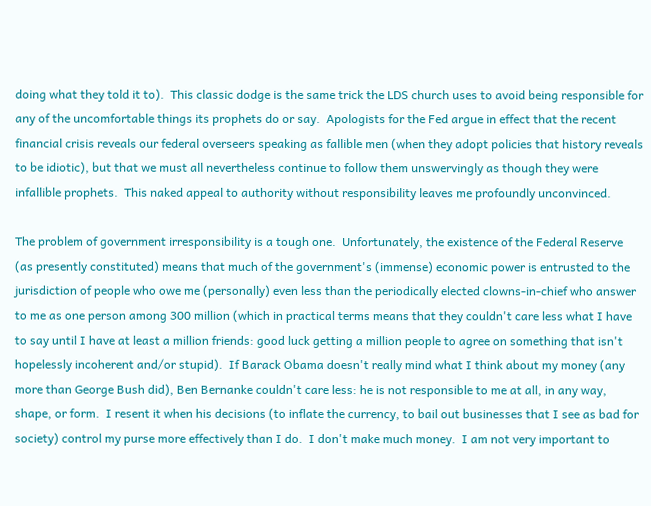doing what they told it to).  This classic dodge is the same trick the LDS church uses to avoid being responsible for any of the uncomfortable things its prophets do or say.  Apologists for the Fed argue in effect that the recent financial crisis reveals our federal overseers speaking as fallible men (when they adopt policies that history reveals to be idiotic), but that we must all nevertheless continue to follow them unswervingly as though they were infallible prophets.  This naked appeal to authority without responsibility leaves me profoundly unconvinced.

The problem of government irresponsibility is a tough one.  Unfortunately, the existence of the Federal Reserve (as presently constituted) means that much of the government's (immense) economic power is entrusted to the jurisdiction of people who owe me (personally) even less than the periodically elected clowns-in-chief who answer to me as one person among 300 million (which in practical terms means that they couldn't care less what I have to say until I have at least a million friends: good luck getting a million people to agree on something that isn't hopelessly incoherent and/or stupid).  If Barack Obama doesn't really mind what I think about my money (any more than George Bush did), Ben Bernanke couldn't care less: he is not responsible to me at all, in any way, shape, or form.  I resent it when his decisions (to inflate the currency, to bail out businesses that I see as bad for society) control my purse more effectively than I do.  I don't make much money.  I am not very important to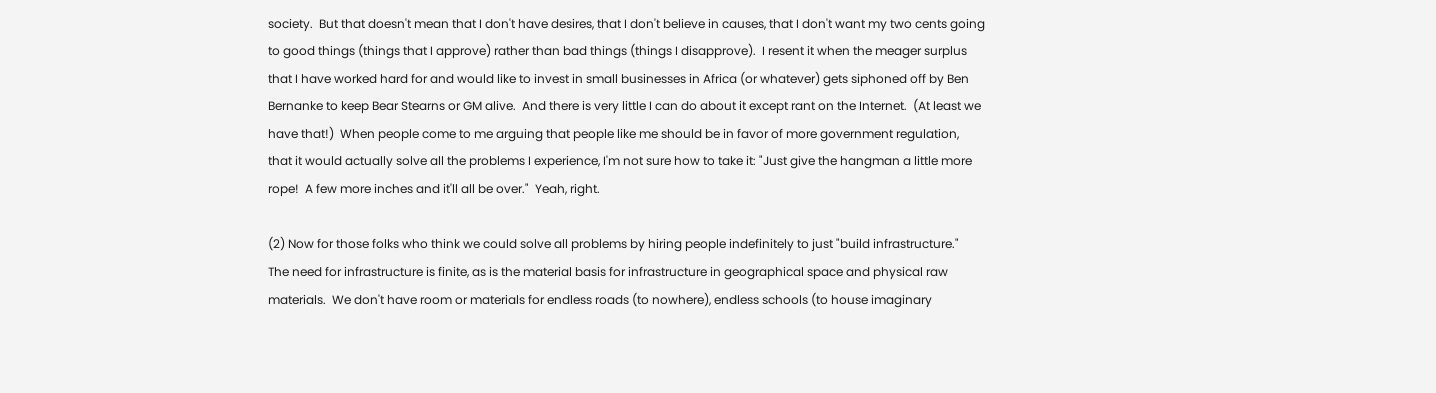society.  But that doesn't mean that I don't have desires, that I don't believe in causes, that I don't want my two cents going to good things (things that I approve) rather than bad things (things I disapprove).  I resent it when the meager surplus that I have worked hard for and would like to invest in small businesses in Africa (or whatever) gets siphoned off by Ben Bernanke to keep Bear Stearns or GM alive.  And there is very little I can do about it except rant on the Internet.  (At least we have that!)  When people come to me arguing that people like me should be in favor of more government regulation, that it would actually solve all the problems I experience, I'm not sure how to take it: "Just give the hangman a little more rope!  A few more inches and it'll all be over."  Yeah, right.

(2) Now for those folks who think we could solve all problems by hiring people indefinitely to just "build infrastructure."  The need for infrastructure is finite, as is the material basis for infrastructure in geographical space and physical raw materials.  We don't have room or materials for endless roads (to nowhere), endless schools (to house imaginary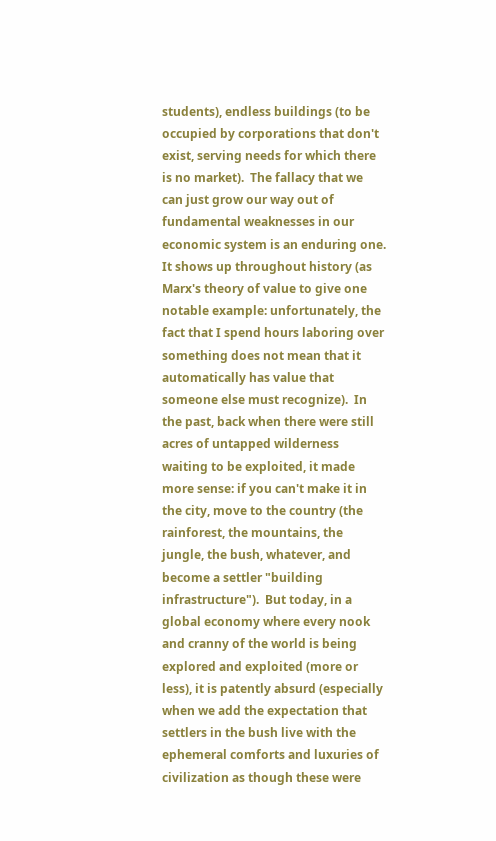students), endless buildings (to be occupied by corporations that don't exist, serving needs for which there is no market).  The fallacy that we can just grow our way out of fundamental weaknesses in our economic system is an enduring one.  It shows up throughout history (as Marx's theory of value to give one notable example: unfortunately, the fact that I spend hours laboring over something does not mean that it automatically has value that someone else must recognize).  In the past, back when there were still acres of untapped wilderness waiting to be exploited, it made more sense: if you can't make it in the city, move to the country (the rainforest, the mountains, the jungle, the bush, whatever, and become a settler "building infrastructure").  But today, in a global economy where every nook and cranny of the world is being explored and exploited (more or less), it is patently absurd (especially when we add the expectation that settlers in the bush live with the ephemeral comforts and luxuries of civilization as though these were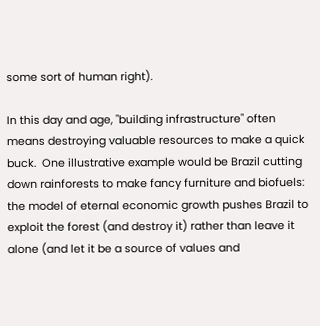some sort of human right).

In this day and age, "building infrastructure" often means destroying valuable resources to make a quick buck.  One illustrative example would be Brazil cutting down rainforests to make fancy furniture and biofuels: the model of eternal economic growth pushes Brazil to exploit the forest (and destroy it) rather than leave it alone (and let it be a source of values and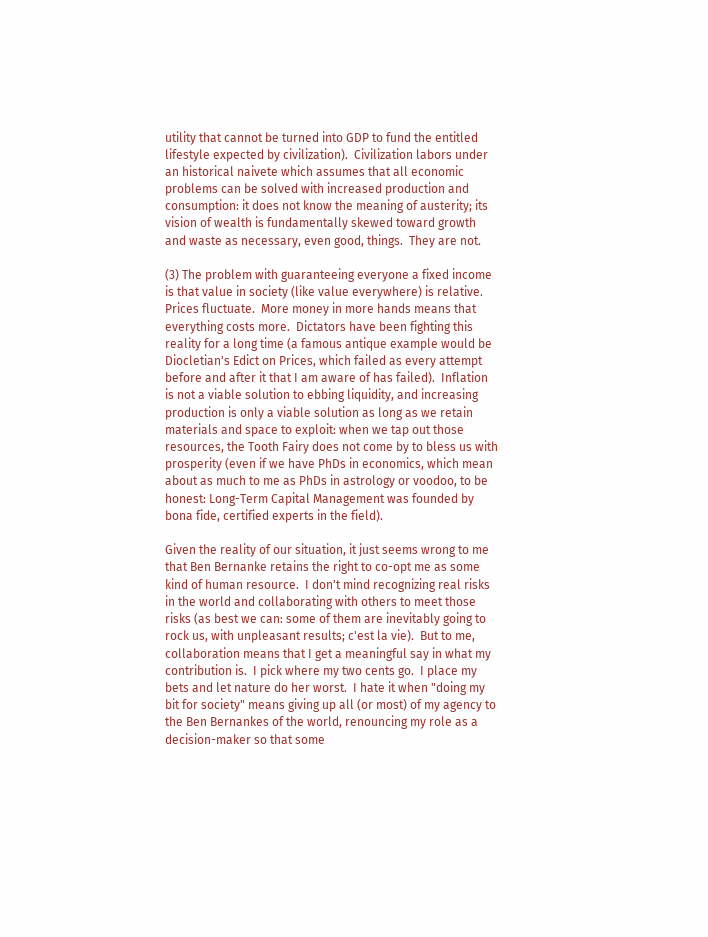utility that cannot be turned into GDP to fund the entitled lifestyle expected by civilization).  Civilization labors under an historical naivete which assumes that all economic problems can be solved with increased production and consumption: it does not know the meaning of austerity; its vision of wealth is fundamentally skewed toward growth and waste as necessary, even good, things.  They are not.

(3) The problem with guaranteeing everyone a fixed income is that value in society (like value everywhere) is relative.  Prices fluctuate.  More money in more hands means that everything costs more.  Dictators have been fighting this reality for a long time (a famous antique example would be Diocletian's Edict on Prices, which failed as every attempt before and after it that I am aware of has failed).  Inflation is not a viable solution to ebbing liquidity, and increasing production is only a viable solution as long as we retain materials and space to exploit: when we tap out those resources, the Tooth Fairy does not come by to bless us with prosperity (even if we have PhDs in economics, which mean about as much to me as PhDs in astrology or voodoo, to be honest: Long-Term Capital Management was founded by bona fide, certified experts in the field).

Given the reality of our situation, it just seems wrong to me that Ben Bernanke retains the right to co-opt me as some kind of human resource.  I don't mind recognizing real risks in the world and collaborating with others to meet those risks (as best we can: some of them are inevitably going to rock us, with unpleasant results; c'est la vie).  But to me, collaboration means that I get a meaningful say in what my contribution is.  I pick where my two cents go.  I place my bets and let nature do her worst.  I hate it when "doing my bit for society" means giving up all (or most) of my agency to the Ben Bernankes of the world, renouncing my role as a decision-maker so that some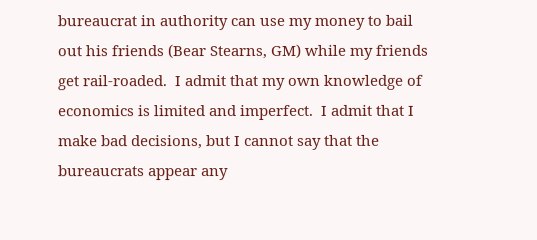bureaucrat in authority can use my money to bail out his friends (Bear Stearns, GM) while my friends get rail-roaded.  I admit that my own knowledge of economics is limited and imperfect.  I admit that I make bad decisions, but I cannot say that the bureaucrats appear any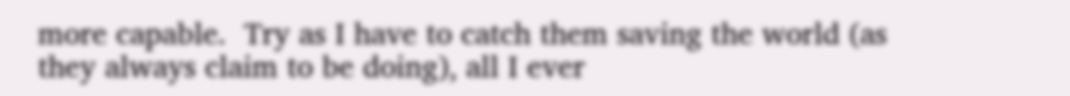more capable.  Try as I have to catch them saving the world (as they always claim to be doing), all I ever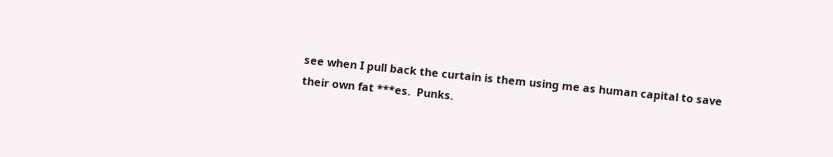see when I pull back the curtain is them using me as human capital to save their own fat ***es.  Punks.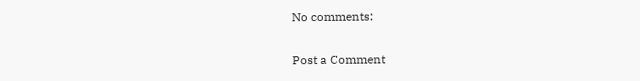No comments:

Post a Comment